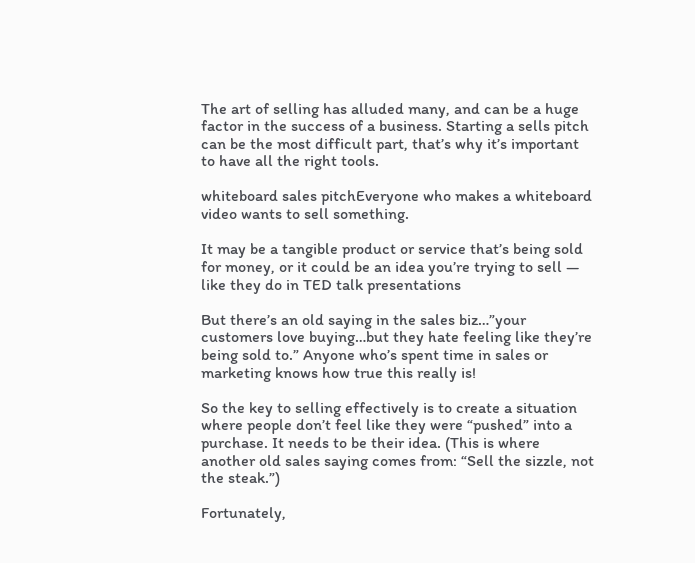The art of selling has alluded many, and can be a huge factor in the success of a business. Starting a sells pitch can be the most difficult part, that’s why it’s important to have all the right tools.

whiteboard sales pitchEveryone who makes a whiteboard video wants to sell something.

It may be a tangible product or service that’s being sold for money, or it could be an idea you’re trying to sell — like they do in TED talk presentations

But there’s an old saying in the sales biz…”your customers love buying…but they hate feeling like they’re being sold to.” Anyone who’s spent time in sales or marketing knows how true this really is!

So the key to selling effectively is to create a situation where people don’t feel like they were “pushed” into a purchase. It needs to be their idea. (This is where another old sales saying comes from: “Sell the sizzle, not the steak.”)

Fortunately,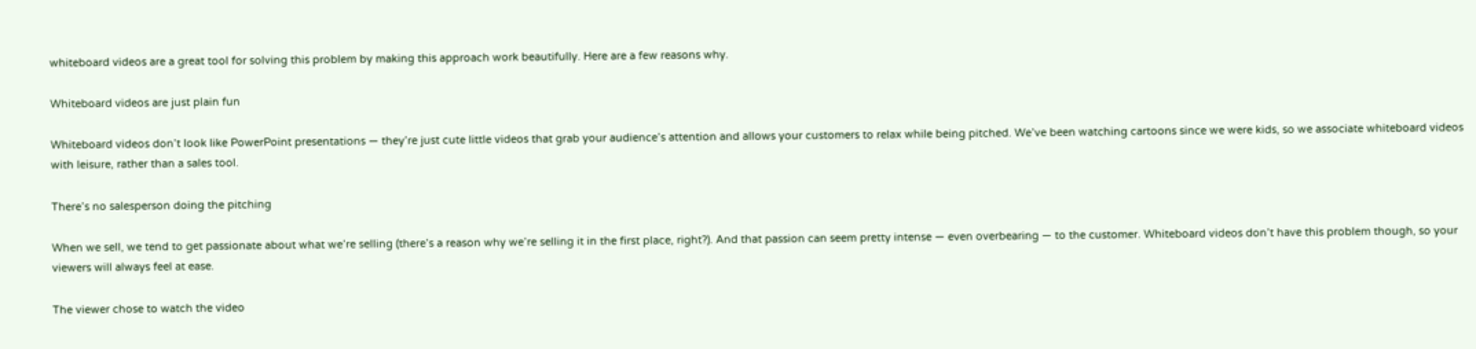whiteboard videos are a great tool for solving this problem by making this approach work beautifully. Here are a few reasons why.

Whiteboard videos are just plain fun

Whiteboard videos don’t look like PowerPoint presentations — they’re just cute little videos that grab your audience’s attention and allows your customers to relax while being pitched. We’ve been watching cartoons since we were kids, so we associate whiteboard videos with leisure, rather than a sales tool.

There’s no salesperson doing the pitching

When we sell, we tend to get passionate about what we’re selling (there’s a reason why we’re selling it in the first place, right?). And that passion can seem pretty intense — even overbearing — to the customer. Whiteboard videos don’t have this problem though, so your viewers will always feel at ease.

The viewer chose to watch the video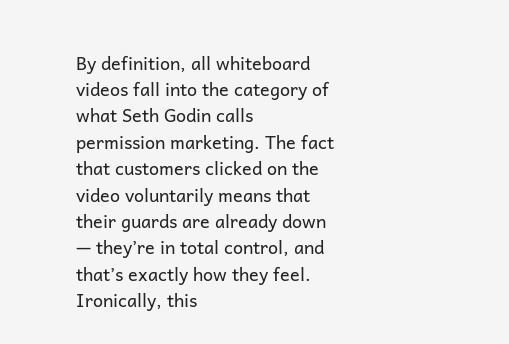By definition, all whiteboard videos fall into the category of what Seth Godin calls permission marketing. The fact that customers clicked on the video voluntarily means that their guards are already down — they’re in total control, and that’s exactly how they feel. Ironically, this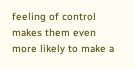feeling of control makes them even more likely to make a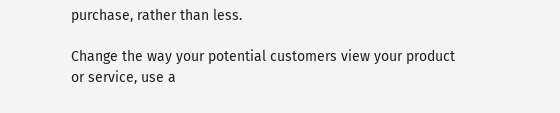purchase, rather than less.

Change the way your potential customers view your product or service, use a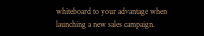whiteboard to your advantage when launching a new sales campaign.